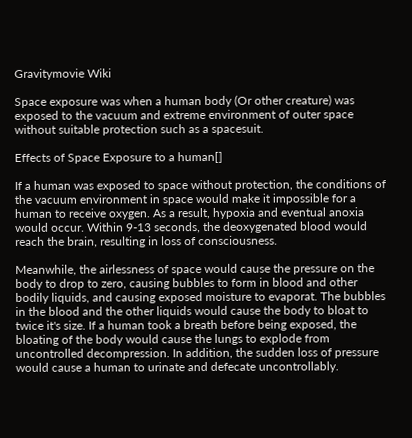Gravitymovie Wiki

Space exposure was when a human body (Or other creature) was exposed to the vacuum and extreme environment of outer space without suitable protection such as a spacesuit.

Effects of Space Exposure to a human[]

If a human was exposed to space without protection, the conditions of the vacuum environment in space would make it impossible for a human to receive oxygen. As a result, hypoxia and eventual anoxia would occur. Within 9-13 seconds, the deoxygenated blood would reach the brain, resulting in loss of consciousness.

Meanwhile, the airlessness of space would cause the pressure on the body to drop to zero, causing bubbles to form in blood and other bodily liquids, and causing exposed moisture to evaporat. The bubbles in the blood and the other liquids would cause the body to bloat to twice it's size. If a human took a breath before being exposed, the bloating of the body would cause the lungs to explode from uncontrolled decompression. In addition, the sudden loss of pressure would cause a human to urinate and defecate uncontrollably.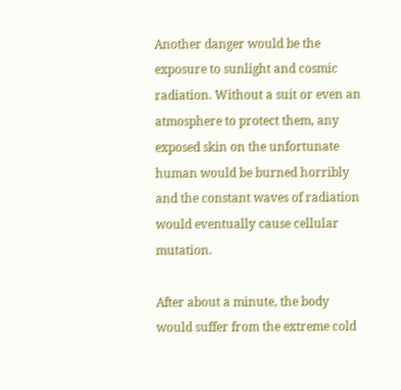Another danger would be the exposure to sunlight and cosmic radiation. Without a suit or even an atmosphere to protect them, any exposed skin on the unfortunate human would be burned horribly and the constant waves of radiation would eventually cause cellular mutation.

After about a minute, the body would suffer from the extreme cold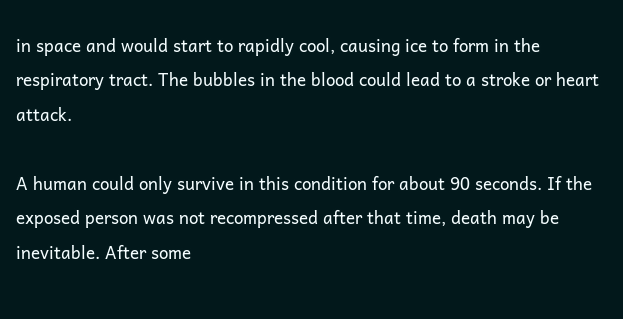in space and would start to rapidly cool, causing ice to form in the respiratory tract. The bubbles in the blood could lead to a stroke or heart attack.

A human could only survive in this condition for about 90 seconds. If the exposed person was not recompressed after that time, death may be inevitable. After some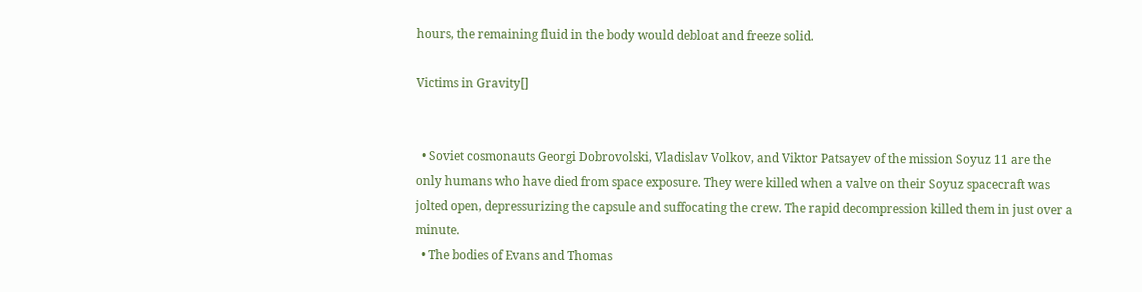hours, the remaining fluid in the body would debloat and freeze solid.

Victims in Gravity[]


  • Soviet cosmonauts Georgi Dobrovolski, Vladislav Volkov, and Viktor Patsayev of the mission Soyuz 11 are the only humans who have died from space exposure. They were killed when a valve on their Soyuz spacecraft was jolted open, depressurizing the capsule and suffocating the crew. The rapid decompression killed them in just over a minute.
  • The bodies of Evans and Thomas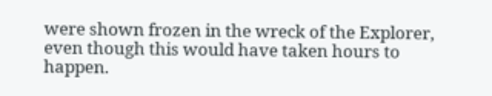were shown frozen in the wreck of the Explorer, even though this would have taken hours to happen.